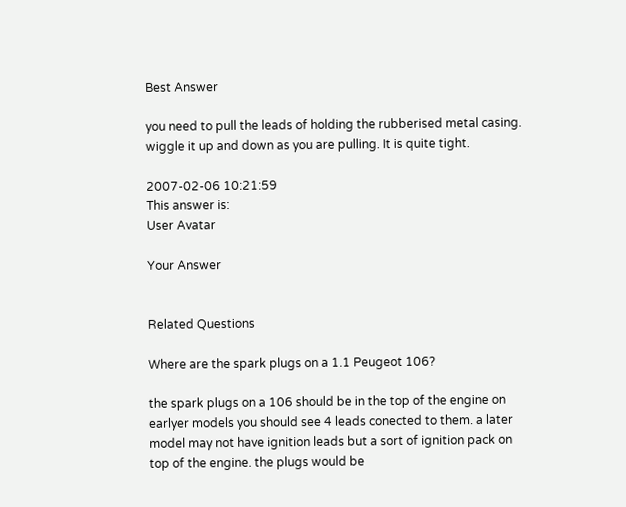Best Answer

you need to pull the leads of holding the rubberised metal casing. wiggle it up and down as you are pulling. It is quite tight.

2007-02-06 10:21:59
This answer is:
User Avatar

Your Answer


Related Questions

Where are the spark plugs on a 1.1 Peugeot 106?

the spark plugs on a 106 should be in the top of the engine on earlyer models you should see 4 leads conected to them. a later model may not have ignition leads but a sort of ignition pack on top of the engine. the plugs would be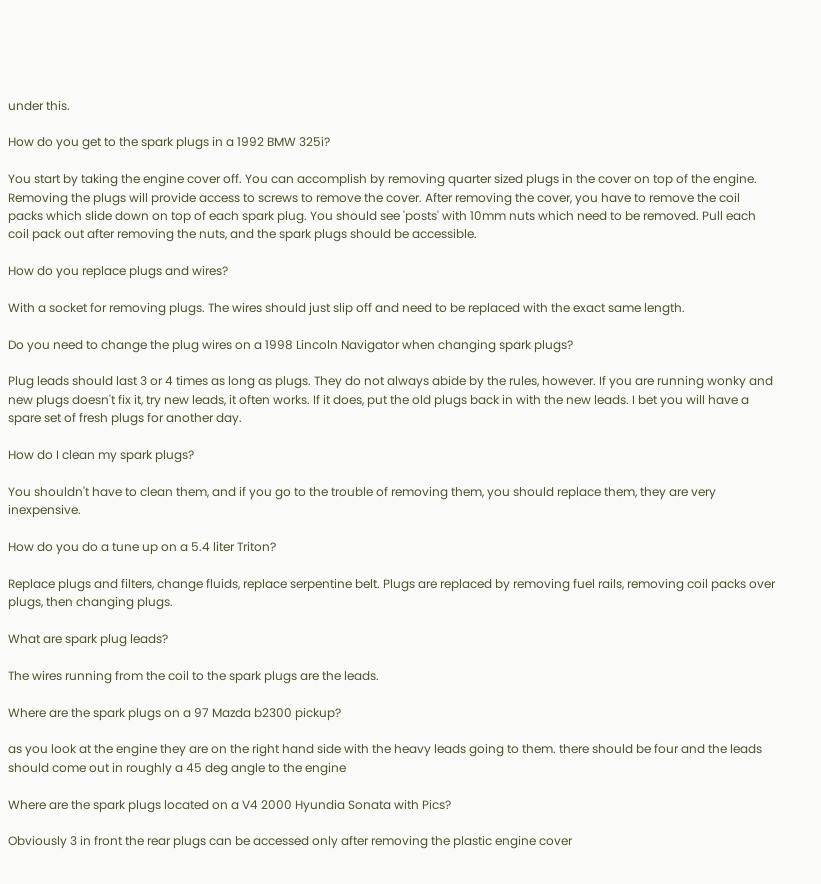under this.

How do you get to the spark plugs in a 1992 BMW 325i?

You start by taking the engine cover off. You can accomplish by removing quarter sized plugs in the cover on top of the engine. Removing the plugs will provide access to screws to remove the cover. After removing the cover, you have to remove the coil packs which slide down on top of each spark plug. You should see 'posts' with 10mm nuts which need to be removed. Pull each coil pack out after removing the nuts, and the spark plugs should be accessible.

How do you replace plugs and wires?

With a socket for removing plugs. The wires should just slip off and need to be replaced with the exact same length.

Do you need to change the plug wires on a 1998 Lincoln Navigator when changing spark plugs?

Plug leads should last 3 or 4 times as long as plugs. They do not always abide by the rules, however. If you are running wonky and new plugs doesn't fix it, try new leads, it often works. If it does, put the old plugs back in with the new leads. I bet you will have a spare set of fresh plugs for another day.

How do I clean my spark plugs?

You shouldn't have to clean them, and if you go to the trouble of removing them, you should replace them, they are very inexpensive.

How do you do a tune up on a 5.4 liter Triton?

Replace plugs and filters, change fluids, replace serpentine belt. Plugs are replaced by removing fuel rails, removing coil packs over plugs, then changing plugs.

What are spark plug leads?

The wires running from the coil to the spark plugs are the leads.

Where are the spark plugs on a 97 Mazda b2300 pickup?

as you look at the engine they are on the right hand side with the heavy leads going to them. there should be four and the leads should come out in roughly a 45 deg angle to the engine

Where are the spark plugs located on a V4 2000 Hyundia Sonata with Pics?

Obviously 3 in front the rear plugs can be accessed only after removing the plastic engine cover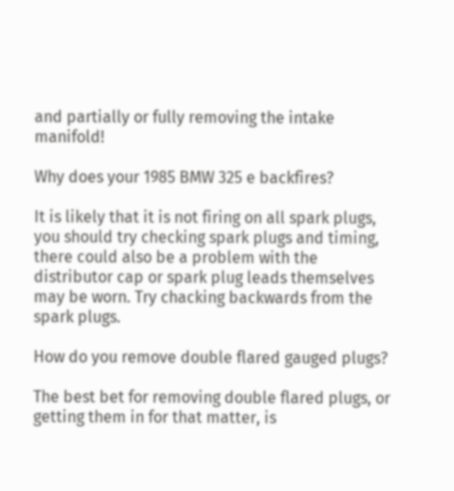and partially or fully removing the intake manifold!

Why does your 1985 BMW 325 e backfires?

It is likely that it is not firing on all spark plugs, you should try checking spark plugs and timing, there could also be a problem with the distributor cap or spark plug leads themselves may be worn. Try chacking backwards from the spark plugs.

How do you remove double flared gauged plugs?

The best bet for removing double flared plugs, or getting them in for that matter, is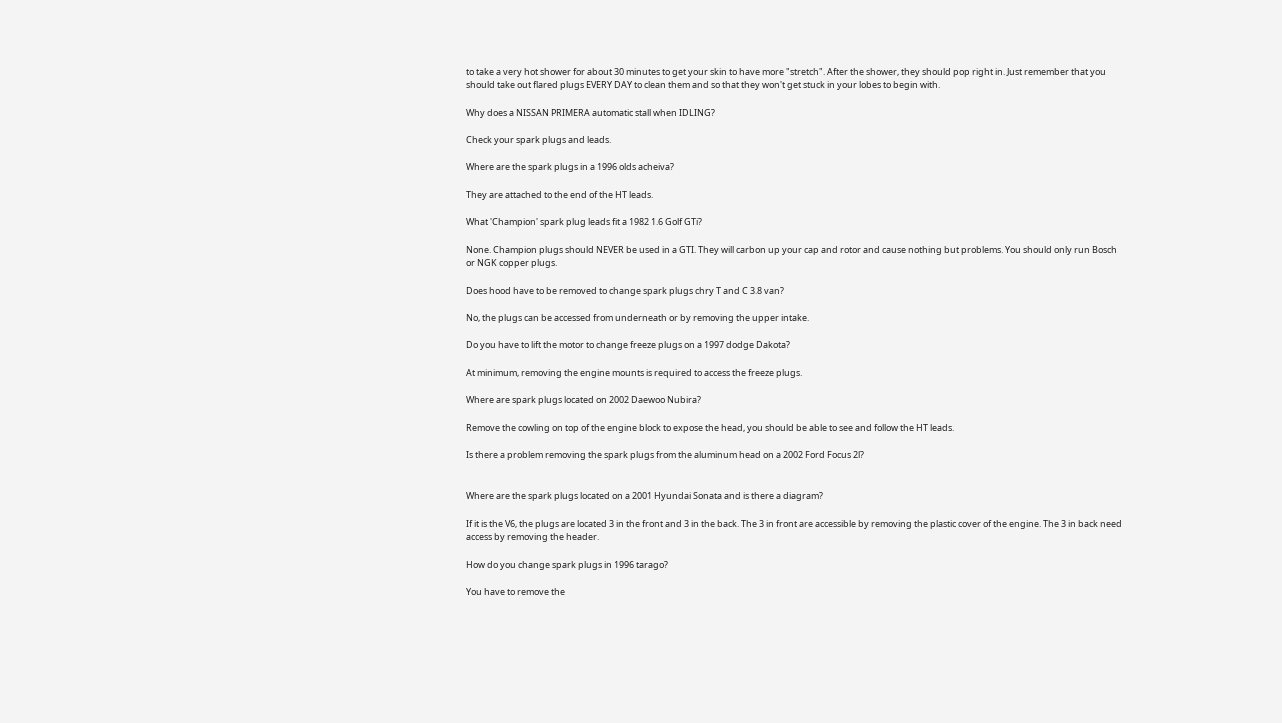to take a very hot shower for about 30 minutes to get your skin to have more "stretch". After the shower, they should pop right in. Just remember that you should take out flared plugs EVERY DAY to clean them and so that they won't get stuck in your lobes to begin with.

Why does a NISSAN PRIMERA automatic stall when IDLING?

Check your spark plugs and leads.

Where are the spark plugs in a 1996 olds acheiva?

They are attached to the end of the HT leads.

What 'Champion' spark plug leads fit a 1982 1.6 Golf GTi?

None. Champion plugs should NEVER be used in a GTI. They will carbon up your cap and rotor and cause nothing but problems. You should only run Bosch or NGK copper plugs.

Does hood have to be removed to change spark plugs chry T and C 3.8 van?

No, the plugs can be accessed from underneath or by removing the upper intake.

Do you have to lift the motor to change freeze plugs on a 1997 dodge Dakota?

At minimum, removing the engine mounts is required to access the freeze plugs.

Where are spark plugs located on 2002 Daewoo Nubira?

Remove the cowling on top of the engine block to expose the head, you should be able to see and follow the HT leads.

Is there a problem removing the spark plugs from the aluminum head on a 2002 Ford Focus 2l?


Where are the spark plugs located on a 2001 Hyundai Sonata and is there a diagram?

If it is the V6, the plugs are located 3 in the front and 3 in the back. The 3 in front are accessible by removing the plastic cover of the engine. The 3 in back need access by removing the header.

How do you change spark plugs in 1996 tarago?

You have to remove the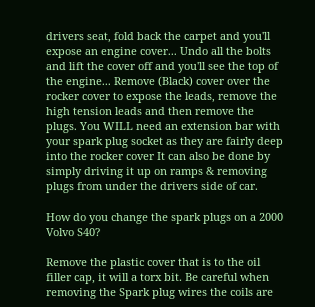drivers seat, fold back the carpet and you'll expose an engine cover... Undo all the bolts and lift the cover off and you'll see the top of the engine... Remove (Black) cover over the rocker cover to expose the leads, remove the high tension leads and then remove the plugs. You WILL need an extension bar with your spark plug socket as they are fairly deep into the rocker cover It can also be done by simply driving it up on ramps & removing plugs from under the drivers side of car.

How do you change the spark plugs on a 2000 Volvo S40?

Remove the plastic cover that is to the oil filler cap, it will a torx bit. Be careful when removing the Spark plug wires the coils are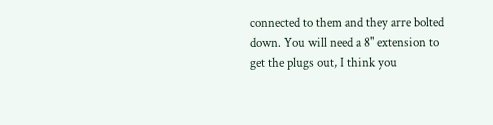connected to them and they arre bolted down. You will need a 8" extension to get the plugs out, I think you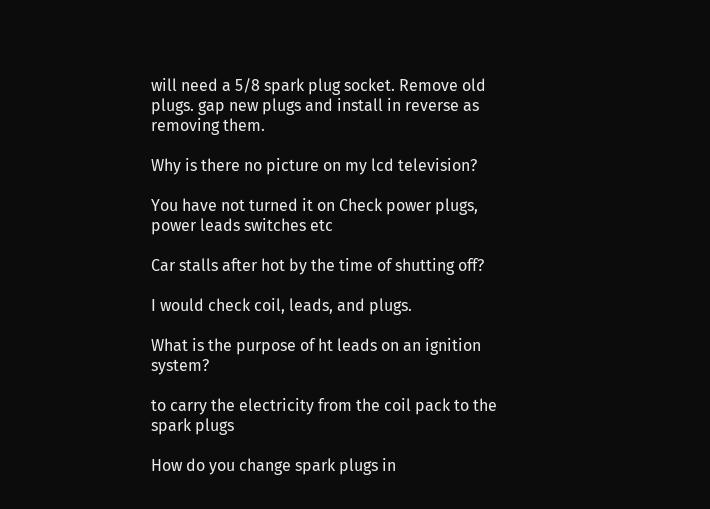will need a 5/8 spark plug socket. Remove old plugs. gap new plugs and install in reverse as removing them.

Why is there no picture on my lcd television?

You have not turned it on Check power plugs, power leads switches etc

Car stalls after hot by the time of shutting off?

I would check coil, leads, and plugs.

What is the purpose of ht leads on an ignition system?

to carry the electricity from the coil pack to the spark plugs

How do you change spark plugs in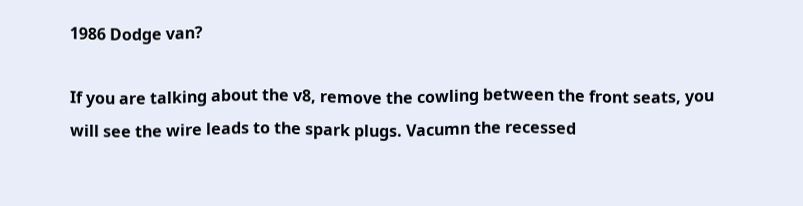1986 Dodge van?

If you are talking about the v8, remove the cowling between the front seats, you will see the wire leads to the spark plugs. Vacumn the recessed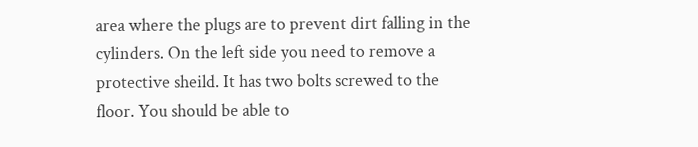area where the plugs are to prevent dirt falling in the cylinders. On the left side you need to remove a protective sheild. It has two bolts screwed to the floor. You should be able to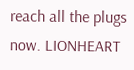reach all the plugs now. LIONHEART